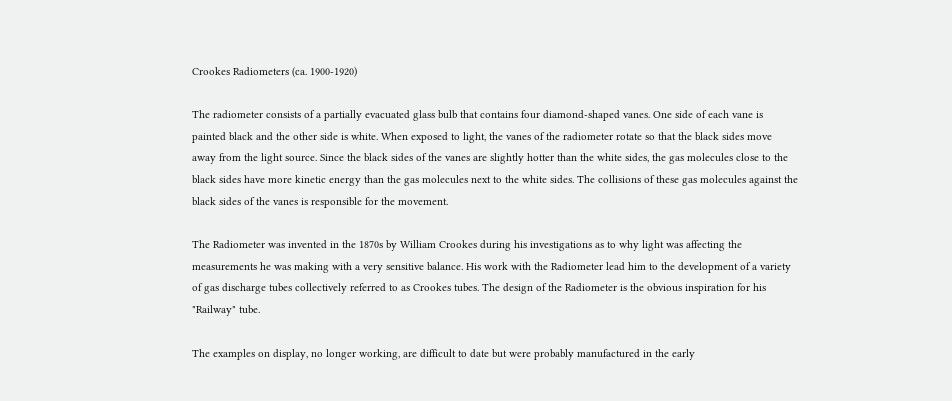Crookes Radiometers (ca. 1900-1920)

The radiometer consists of a partially evacuated glass bulb that contains four diamond-shaped vanes. One side of each vane is painted black and the other side is white. When exposed to light, the vanes of the radiometer rotate so that the black sides move away from the light source. Since the black sides of the vanes are slightly hotter than the white sides, the gas molecules close to the black sides have more kinetic energy than the gas molecules next to the white sides. The collisions of these gas molecules against the black sides of the vanes is responsible for the movement.

The Radiometer was invented in the 1870s by William Crookes during his investigations as to why light was affecting the measurements he was making with a very sensitive balance. His work with the Radiometer lead him to the development of a variety of gas discharge tubes collectively referred to as Crookes tubes. The design of the Radiometer is the obvious inspiration for his "Railway" tube.

The examples on display, no longer working, are difficult to date but were probably manufactured in the early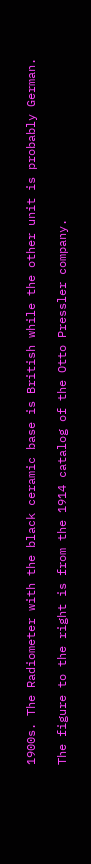1900s. The Radiometer with the black ceramic base is British while the other unit is probably German.

The figure to the right is from the 1914 catalog of the Otto Pressler company.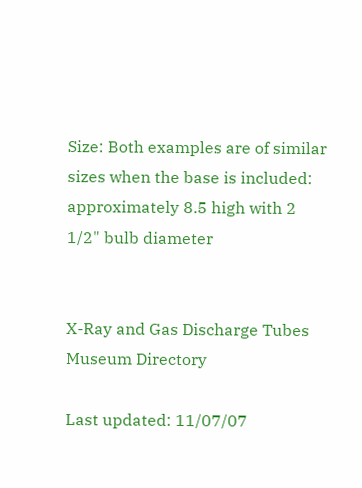Size: Both examples are of similar sizes when the base is included: approximately 8.5 high with 2 1/2" bulb diameter


X-Ray and Gas Discharge Tubes               Museum Directory

Last updated: 11/07/07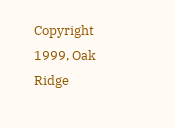Copyright 1999, Oak Ridge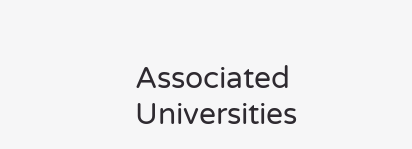Associated Universities